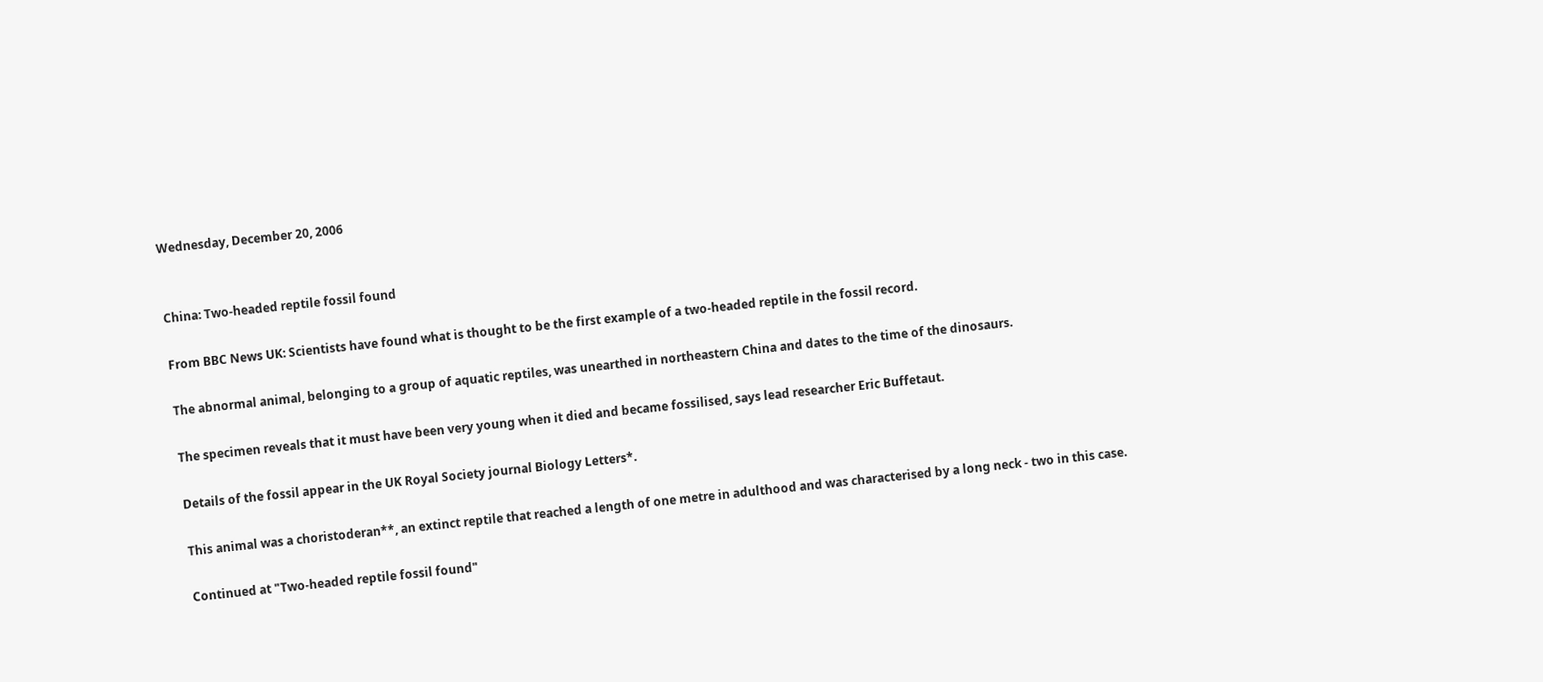Wednesday, December 20, 2006


China: Two-headed reptile fossil found

From BBC News UK: Scientists have found what is thought to be the first example of a two-headed reptile in the fossil record.

The abnormal animal, belonging to a group of aquatic reptiles, was unearthed in northeastern China and dates to the time of the dinosaurs.

The specimen reveals that it must have been very young when it died and became fossilised, says lead researcher Eric Buffetaut.

Details of the fossil appear in the UK Royal Society journal Biology Letters*.

This animal was a choristoderan**, an extinct reptile that reached a length of one metre in adulthood and was characterised by a long neck - two in this case.

Continued at "Two-headed reptile fossil found"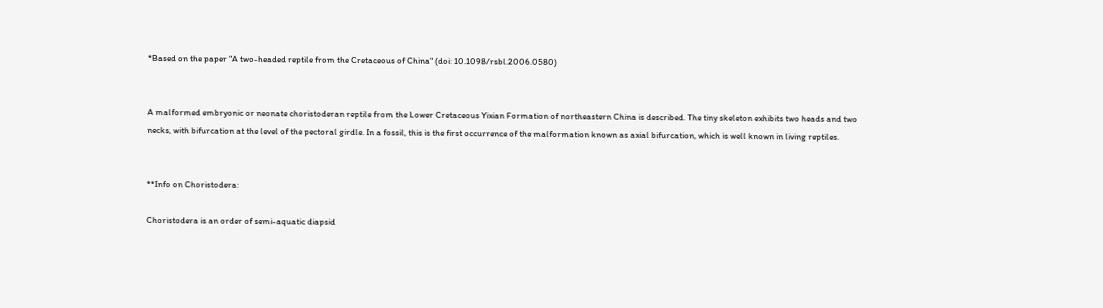*Based on the paper "A two-headed reptile from the Cretaceous of China" (doi: 10.1098/rsbl.2006.0580)


A malformed embryonic or neonate choristoderan reptile from the Lower Cretaceous Yixian Formation of northeastern China is described. The tiny skeleton exhibits two heads and two necks, with bifurcation at the level of the pectoral girdle. In a fossil, this is the first occurrence of the malformation known as axial bifurcation, which is well known in living reptiles.


**Info on Choristodera:

Choristodera is an order of semi-aquatic diapsid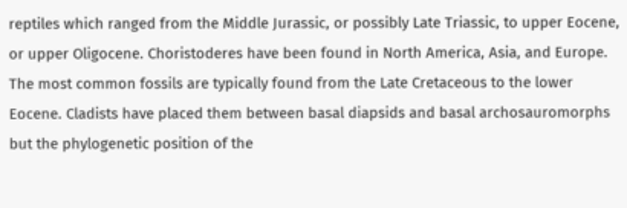reptiles which ranged from the Middle Jurassic, or possibly Late Triassic, to upper Eocene, or upper Oligocene. Choristoderes have been found in North America, Asia, and Europe. The most common fossils are typically found from the Late Cretaceous to the lower Eocene. Cladists have placed them between basal diapsids and basal archosauromorphs but the phylogenetic position of the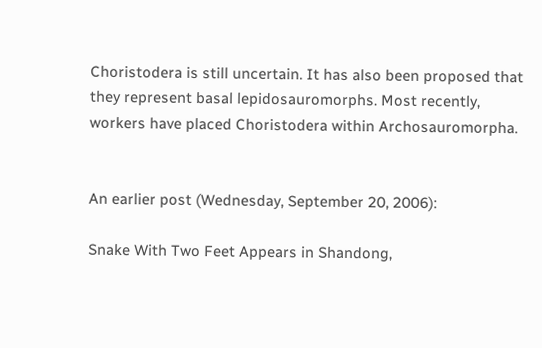Choristodera is still uncertain. It has also been proposed that they represent basal lepidosauromorphs. Most recently, workers have placed Choristodera within Archosauromorpha.


An earlier post (Wednesday, September 20, 2006):

Snake With Two Feet Appears in Shandong,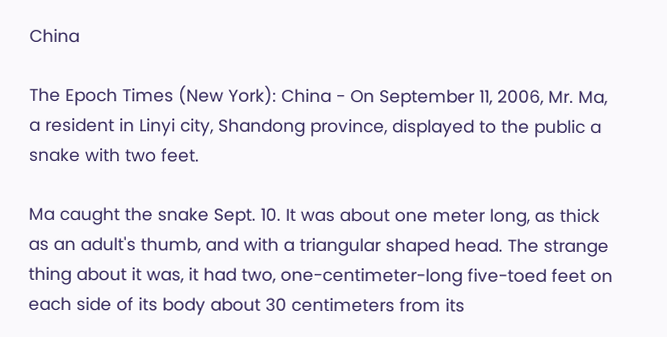China

The Epoch Times (New York): China - On September 11, 2006, Mr. Ma, a resident in Linyi city, Shandong province, displayed to the public a snake with two feet.

Ma caught the snake Sept. 10. It was about one meter long, as thick as an adult's thumb, and with a triangular shaped head. The strange thing about it was, it had two, one-centimeter-long five-toed feet on each side of its body about 30 centimeters from its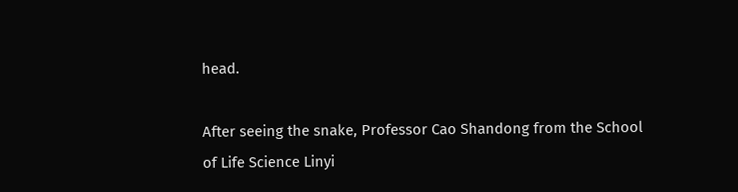head.

After seeing the snake, Professor Cao Shandong from the School of Life Science Linyi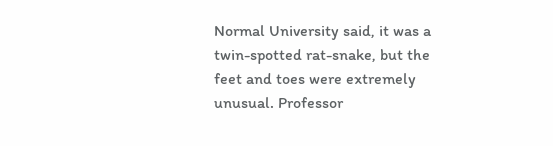Normal University said, it was a twin-spotted rat-snake, but the feet and toes were extremely unusual. Professor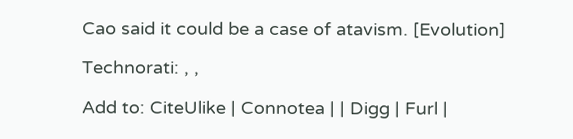Cao said it could be a case of atavism. [Evolution]

Technorati: , ,

Add to: CiteUlike | Connotea | | Digg | Furl |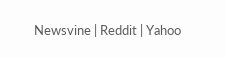Newsvine | Reddit | Yahoo